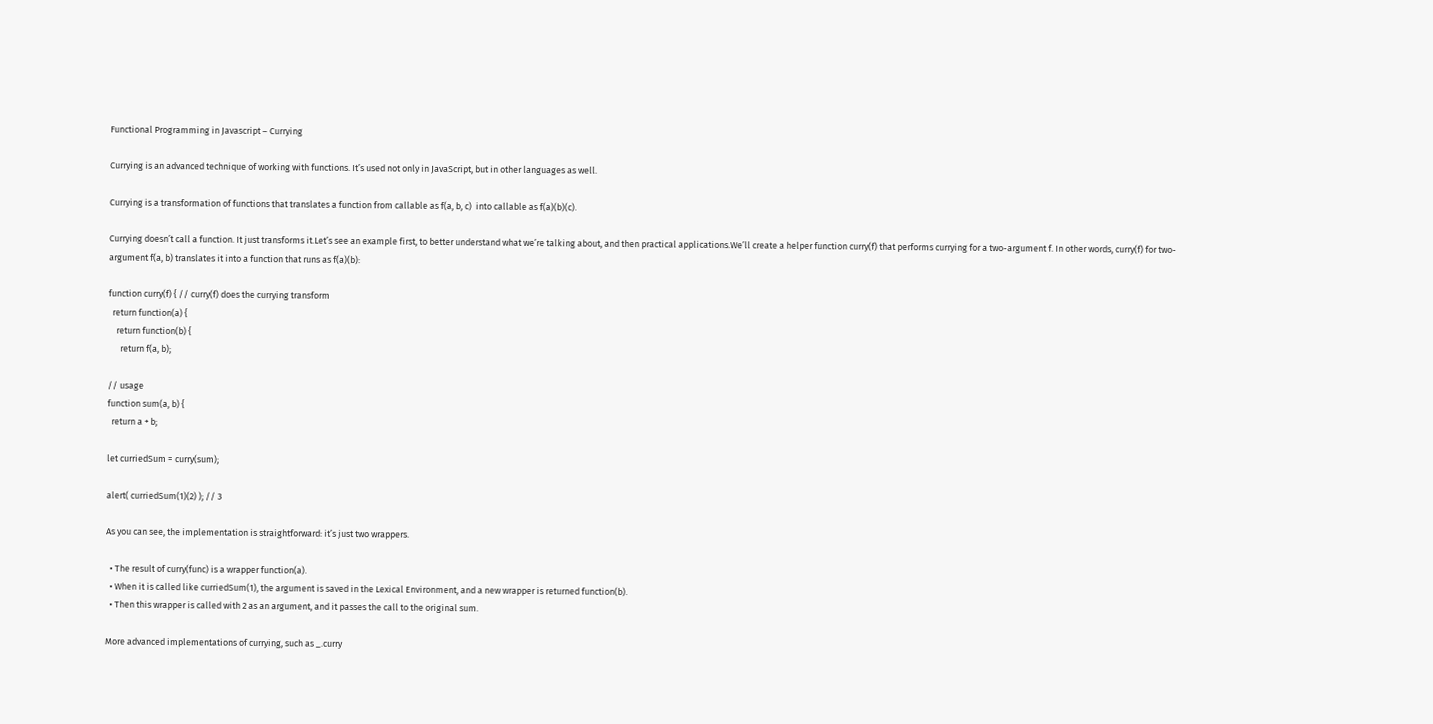Functional Programming in Javascript – Currying

Currying is an advanced technique of working with functions. It’s used not only in JavaScript, but in other languages as well.

Currying is a transformation of functions that translates a function from callable as f(a, b, c)  into callable as f(a)(b)(c).

Currying doesn’t call a function. It just transforms it.Let’s see an example first, to better understand what we’re talking about, and then practical applications.We’ll create a helper function curry(f) that performs currying for a two-argument f. In other words, curry(f) for two-argument f(a, b) translates it into a function that runs as f(a)(b):

function curry(f) { // curry(f) does the currying transform
  return function(a) {
    return function(b) {
      return f(a, b);

// usage
function sum(a, b) {
  return a + b;

let curriedSum = curry(sum);

alert( curriedSum(1)(2) ); // 3

As you can see, the implementation is straightforward: it’s just two wrappers.

  • The result of curry(func) is a wrapper function(a).
  • When it is called like curriedSum(1), the argument is saved in the Lexical Environment, and a new wrapper is returned function(b).
  • Then this wrapper is called with 2 as an argument, and it passes the call to the original sum.

More advanced implementations of currying, such as _.curry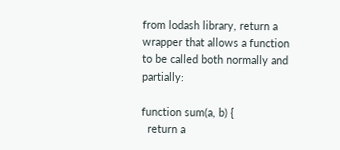from lodash library, return a wrapper that allows a function to be called both normally and partially:

function sum(a, b) {
  return a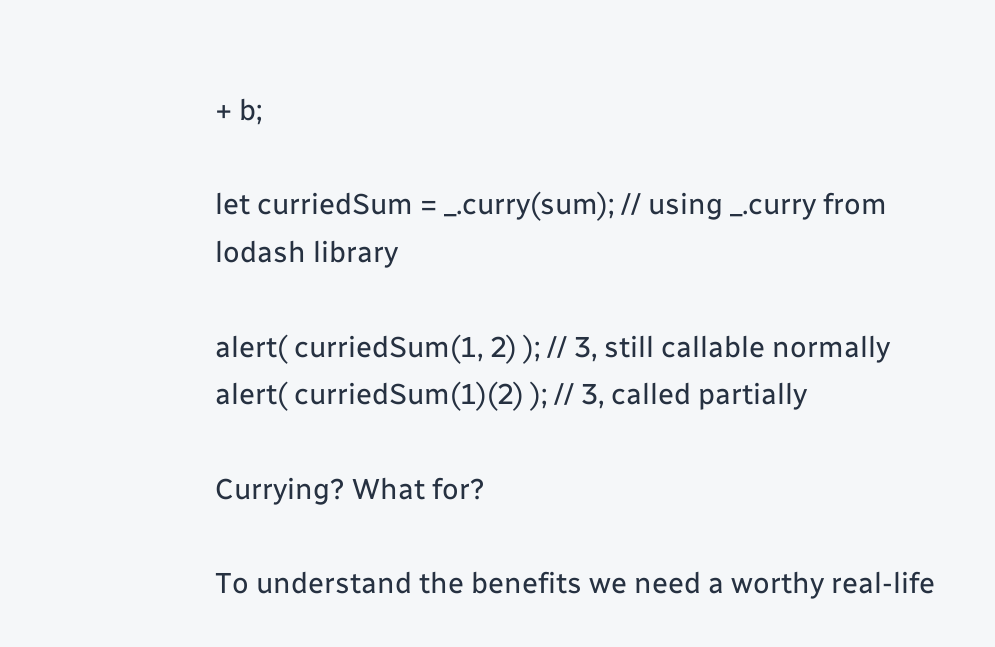+ b;

let curriedSum = _.curry(sum); // using _.curry from lodash library

alert( curriedSum(1, 2) ); // 3, still callable normally
alert( curriedSum(1)(2) ); // 3, called partially

Currying? What for?

To understand the benefits we need a worthy real-life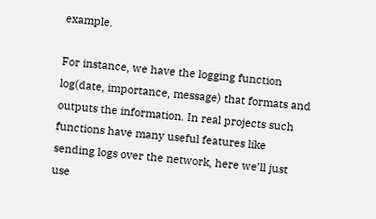example.

For instance, we have the logging function log(date, importance, message) that formats and outputs the information. In real projects such functions have many useful features like sending logs over the network, here we’ll just use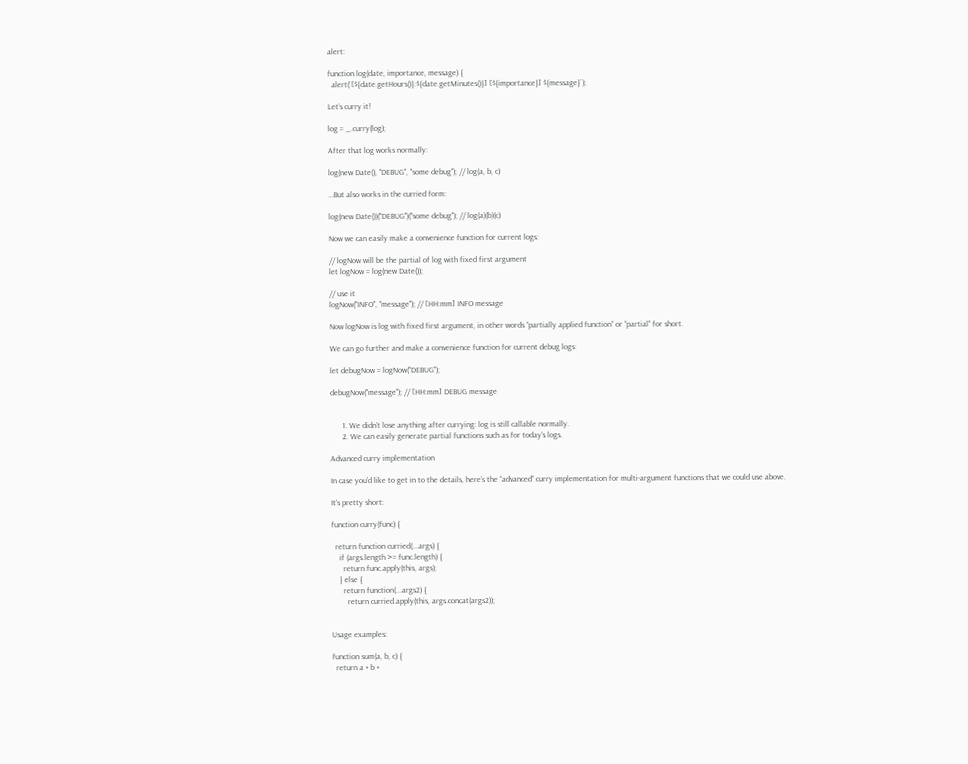alert:

function log(date, importance, message) {
  alert(`[${date.getHours()}:${date.getMinutes()}] [${importance}] ${message}`);

Let’s curry it!

log = _.curry(log);

After that log works normally:

log(new Date(), "DEBUG", "some debug"); // log(a, b, c)

…But also works in the curried form:

log(new Date())("DEBUG")("some debug"); // log(a)(b)(c)

Now we can easily make a convenience function for current logs:

// logNow will be the partial of log with fixed first argument
let logNow = log(new Date());

// use it
logNow("INFO", "message"); // [HH:mm] INFO message

Now logNow is log with fixed first argument, in other words “partially applied function” or “partial” for short.

We can go further and make a convenience function for current debug logs:

let debugNow = logNow("DEBUG");

debugNow("message"); // [HH:mm] DEBUG message


      1. We didn’t lose anything after currying: log is still callable normally.
      2. We can easily generate partial functions such as for today’s logs.

Advanced curry implementation

In case you’d like to get in to the details, here’s the “advanced” curry implementation for multi-argument functions that we could use above.

It’s pretty short:

function curry(func) {

  return function curried(...args) {
    if (args.length >= func.length) {
      return func.apply(this, args);
    } else {
      return function(...args2) {
        return curried.apply(this, args.concat(args2));


Usage examples:

function sum(a, b, c) {
  return a + b +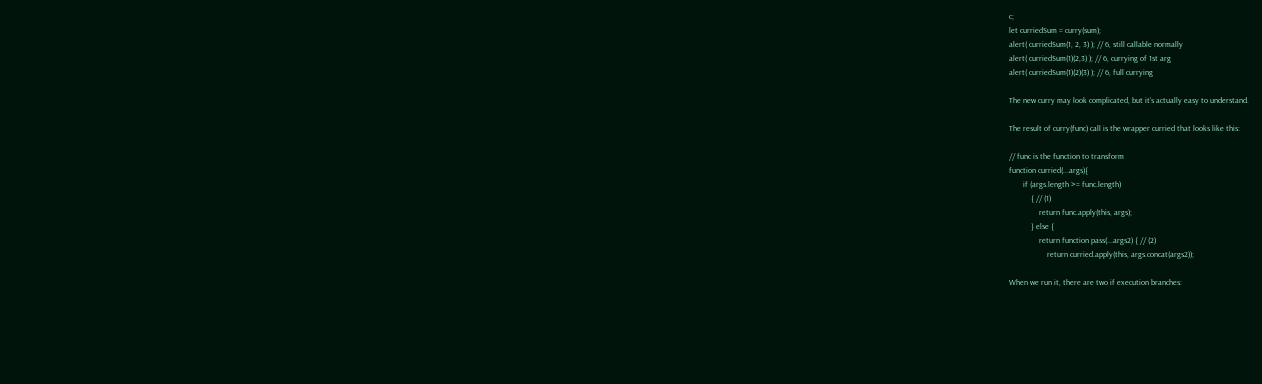c;
let curriedSum = curry(sum);
alert( curriedSum(1, 2, 3) ); // 6, still callable normally
alert( curriedSum(1)(2,3) ); // 6, currying of 1st arg
alert( curriedSum(1)(2)(3) ); // 6, full currying

The new curry may look complicated, but it’s actually easy to understand.

The result of curry(func) call is the wrapper curried that looks like this:

// func is the function to transform
function curried(...args){
       if (args.length >= func.length)
           { // (1)
               return func.apply(this, args);
           } else {
               return function pass(...args2) { // (2)
                   return curried.apply(this, args.concat(args2));

When we run it, there are two if execution branches: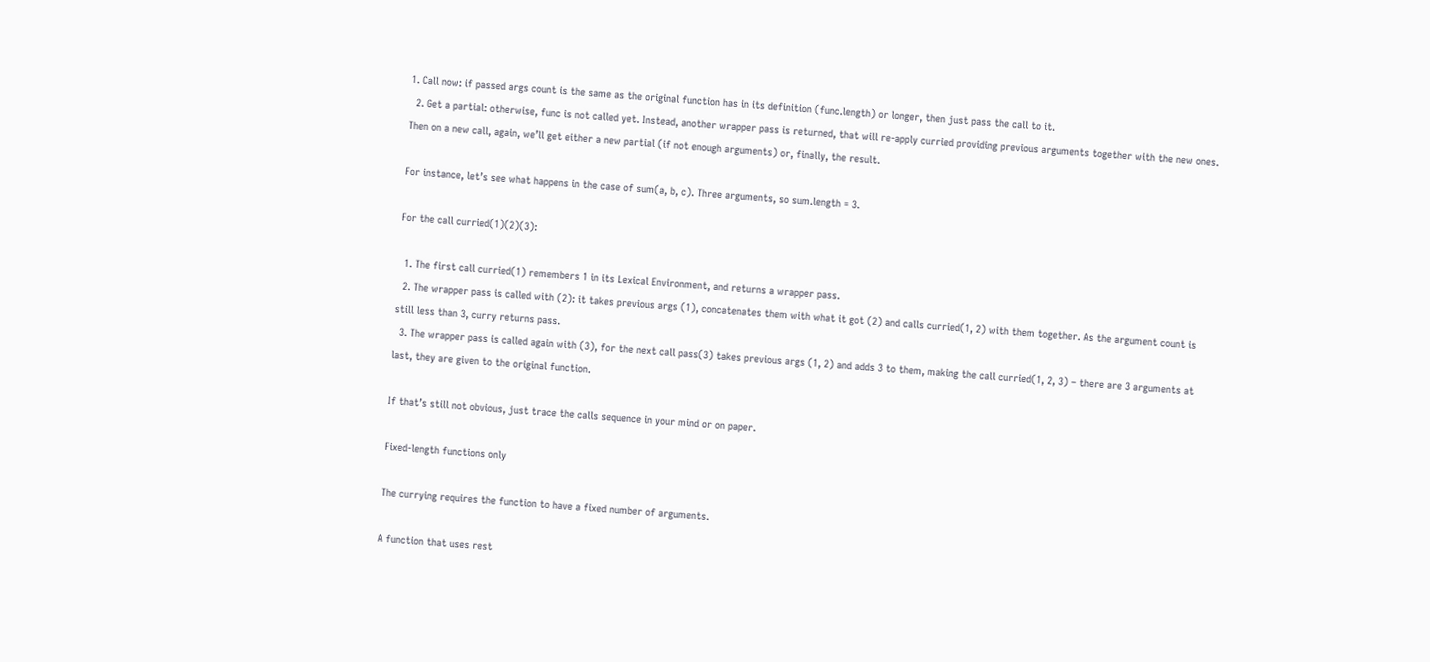1. Call now: if passed args count is the same as the original function has in its definition (func.length) or longer, then just pass the call to it.
  2. Get a partial: otherwise, func is not called yet. Instead, another wrapper pass is returned, that will re-apply curried providing previous arguments together with the new ones. Then on a new call, again, we’ll get either a new partial (if not enough arguments) or, finally, the result.

For instance, let’s see what happens in the case of sum(a, b, c). Three arguments, so sum.length = 3.

For the call curried(1)(2)(3):

  1. The first call curried(1) remembers 1 in its Lexical Environment, and returns a wrapper pass.
  2. The wrapper pass is called with (2): it takes previous args (1), concatenates them with what it got (2) and calls curried(1, 2) with them together. As the argument count is still less than 3, curry returns pass.
  3. The wrapper pass is called again with (3), for the next call pass(3) takes previous args (1, 2) and adds 3 to them, making the call curried(1, 2, 3) – there are 3 arguments at last, they are given to the original function.

If that’s still not obvious, just trace the calls sequence in your mind or on paper.

Fixed-length functions only

The currying requires the function to have a fixed number of arguments.

A function that uses rest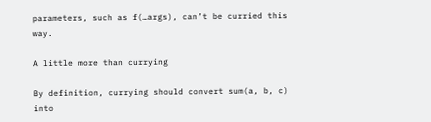parameters, such as f(…args), can’t be curried this way.

A little more than currying

By definition, currying should convert sum(a, b, c) into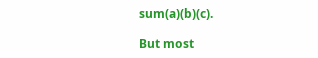sum(a)(b)(c).

But most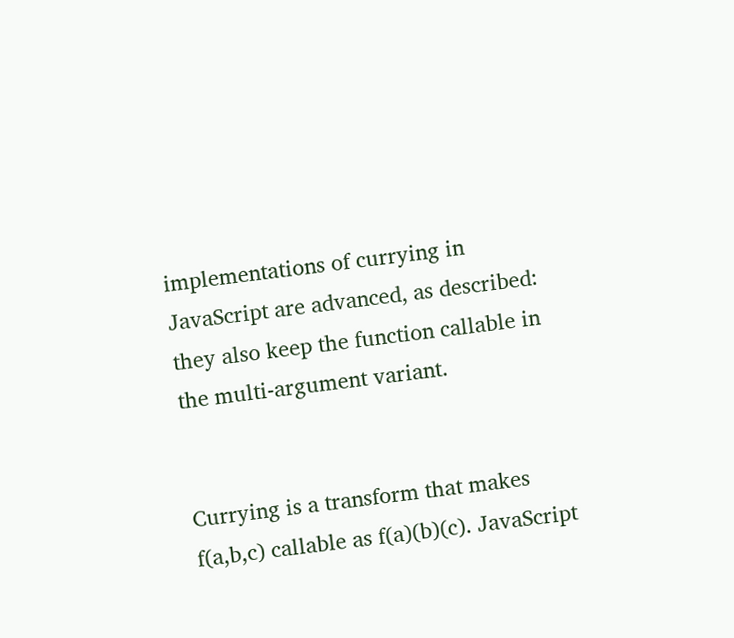implementations of currying in JavaScript are advanced, as described: they also keep the function callable in the multi-argument variant.


Currying is a transform that makes f(a,b,c) callable as f(a)(b)(c). JavaScript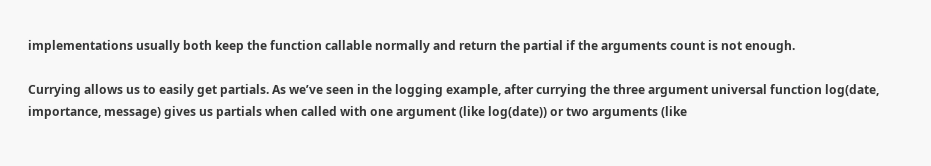implementations usually both keep the function callable normally and return the partial if the arguments count is not enough.

Currying allows us to easily get partials. As we’ve seen in the logging example, after currying the three argument universal function log(date, importance, message) gives us partials when called with one argument (like log(date)) or two arguments (like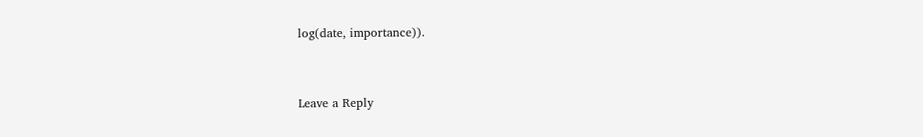log(date, importance)).


Leave a Reply